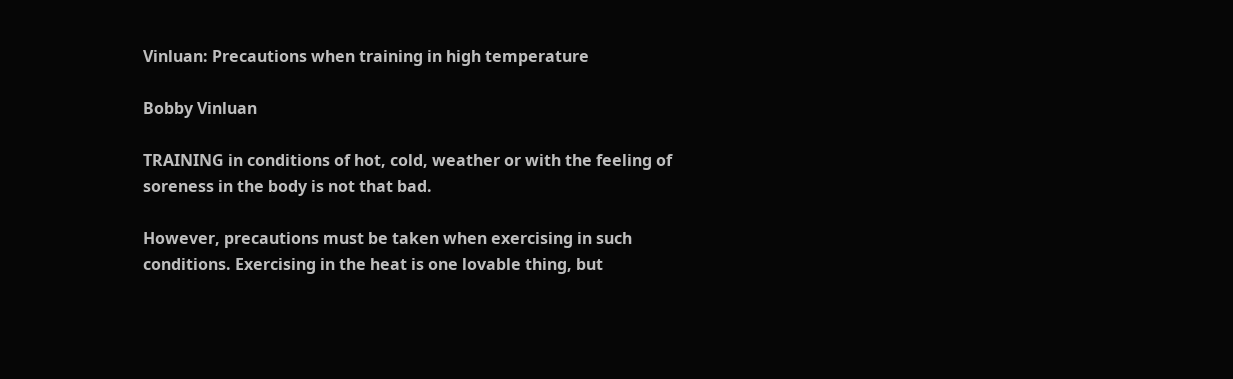Vinluan: Precautions when training in high temperature

Bobby Vinluan

TRAINING in conditions of hot, cold, weather or with the feeling of soreness in the body is not that bad.

However, precautions must be taken when exercising in such conditions. Exercising in the heat is one lovable thing, but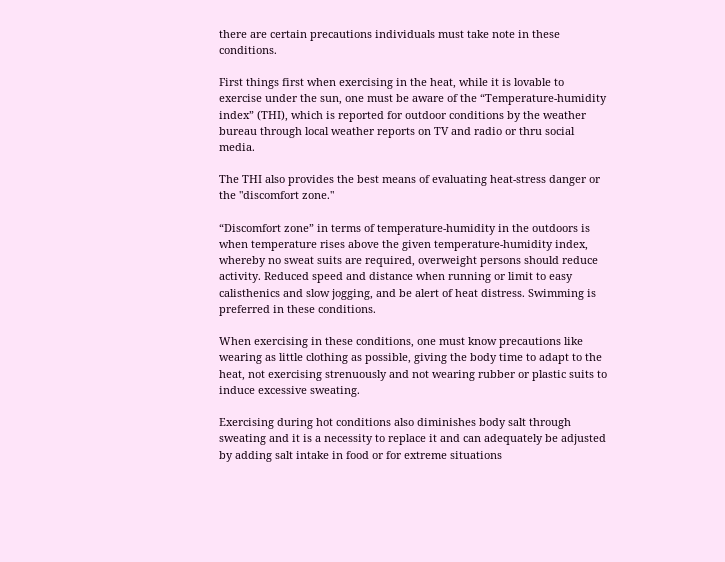there are certain precautions individuals must take note in these conditions.

First things first when exercising in the heat, while it is lovable to exercise under the sun, one must be aware of the “Temperature-humidity index” (THI), which is reported for outdoor conditions by the weather bureau through local weather reports on TV and radio or thru social media.

The THI also provides the best means of evaluating heat-stress danger or the "discomfort zone."

“Discomfort zone” in terms of temperature-humidity in the outdoors is when temperature rises above the given temperature-humidity index, whereby no sweat suits are required, overweight persons should reduce activity. Reduced speed and distance when running or limit to easy calisthenics and slow jogging, and be alert of heat distress. Swimming is preferred in these conditions.

When exercising in these conditions, one must know precautions like wearing as little clothing as possible, giving the body time to adapt to the heat, not exercising strenuously and not wearing rubber or plastic suits to induce excessive sweating.

Exercising during hot conditions also diminishes body salt through sweating and it is a necessity to replace it and can adequately be adjusted by adding salt intake in food or for extreme situations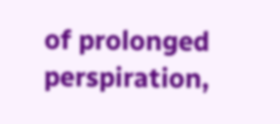of prolonged perspiration,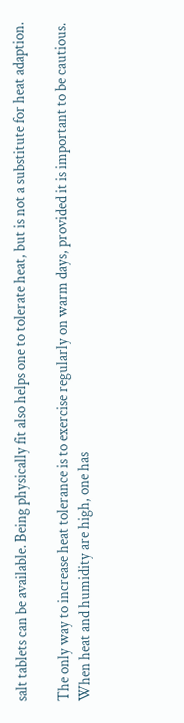salt tablets can be available. Being physically fit also helps one to tolerate heat, but is not a substitute for heat adaption.

The only way to increase heat tolerance is to exercise regularly on warm days, provided it is important to be cautious. When heat and humidity are high, one has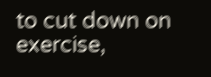to cut down on exercise,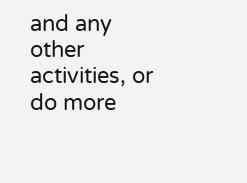and any other activities, or do more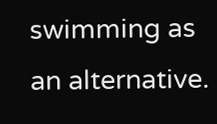swimming as an alternative.